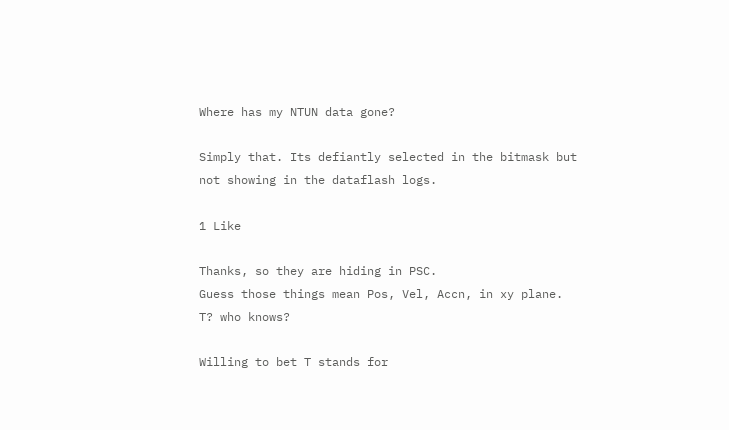Where has my NTUN data gone?

Simply that. Its defiantly selected in the bitmask but not showing in the dataflash logs.

1 Like

Thanks, so they are hiding in PSC.
Guess those things mean Pos, Vel, Accn, in xy plane. T? who knows?

Willing to bet T stands for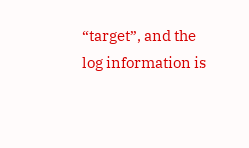“target”, and the log information is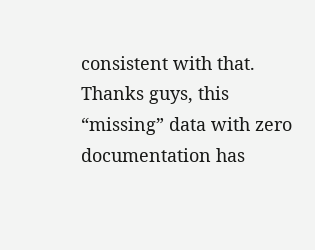consistent with that. Thanks guys, this “missing” data with zero documentation has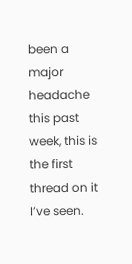been a major headache this past week, this is the first thread on it I’ve seen.